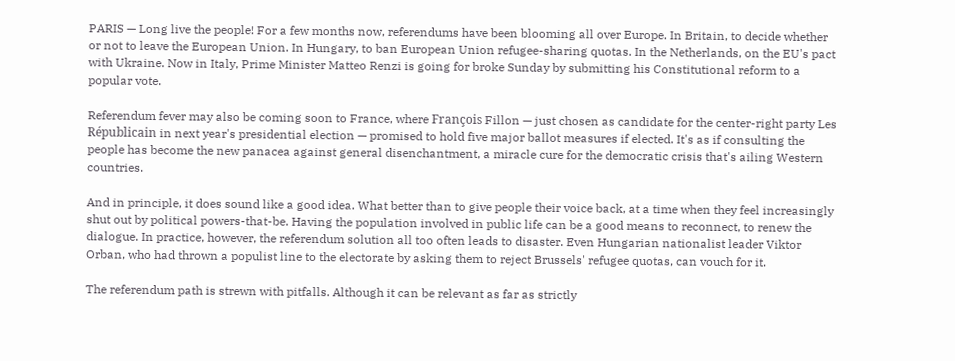PARIS — Long live the people! For a few months now, referendums have been blooming all over Europe. In Britain, to decide whether or not to leave the European Union. In Hungary, to ban European Union refugee-sharing quotas. In the Netherlands, on the EU's pact with Ukraine. Now in Italy, Prime Minister Matteo Renzi is going for broke Sunday by submitting his Constitutional reform to a popular vote.

Referendum fever may also be coming soon to France, where François Fillon — just chosen as candidate for the center-right party Les Républicain in next year's presidential election — promised to hold five major ballot measures if elected. It's as if consulting the people has become the new panacea against general disenchantment, a miracle cure for the democratic crisis that's ailing Western countries.

And in principle, it does sound like a good idea. What better than to give people their voice back, at a time when they feel increasingly shut out by political powers-that-be. Having the population involved in public life can be a good means to reconnect, to renew the dialogue. In practice, however, the referendum solution all too often leads to disaster. Even Hungarian nationalist leader Viktor Orban, who had thrown a populist line to the electorate by asking them to reject Brussels' refugee quotas, can vouch for it.

The referendum path is strewn with pitfalls. Although it can be relevant as far as strictly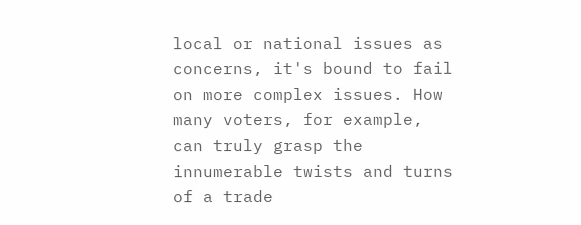local or national issues as concerns, it's bound to fail on more complex issues. How many voters, for example, can truly grasp the innumerable twists and turns of a trade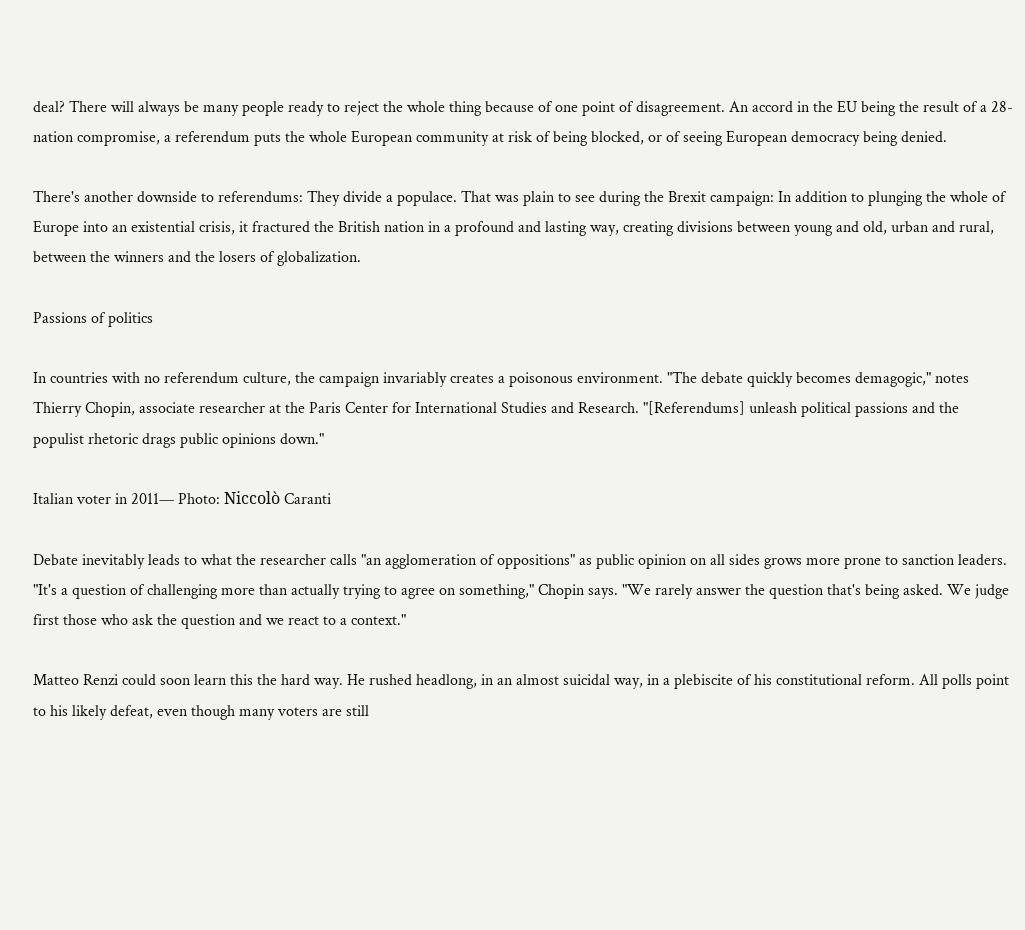deal? There will always be many people ready to reject the whole thing because of one point of disagreement. An accord in the EU being the result of a 28-nation compromise, a referendum puts the whole European community at risk of being blocked, or of seeing European democracy being denied.

There's another downside to referendums: They divide a populace. That was plain to see during the Brexit campaign: In addition to plunging the whole of Europe into an existential crisis, it fractured the British nation in a profound and lasting way, creating divisions between young and old, urban and rural, between the winners and the losers of globalization.

Passions of politics

In countries with no referendum culture, the campaign invariably creates a poisonous environment. "The debate quickly becomes demagogic," notes Thierry Chopin, associate researcher at the Paris Center for International Studies and Research. "[Referendums] unleash political passions and the populist rhetoric drags public opinions down."

Italian voter in 2011— Photo: Niccolò Caranti

Debate inevitably leads to what the researcher calls "an agglomeration of oppositions" as public opinion on all sides grows more prone to sanction leaders. "It's a question of challenging more than actually trying to agree on something," Chopin says. "We rarely answer the question that's being asked. We judge first those who ask the question and we react to a context."

Matteo Renzi could soon learn this the hard way. He rushed headlong, in an almost suicidal way, in a plebiscite of his constitutional reform. All polls point to his likely defeat, even though many voters are still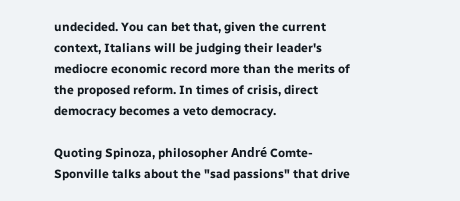undecided. You can bet that, given the current context, Italians will be judging their leader's mediocre economic record more than the merits of the proposed reform. In times of crisis, direct democracy becomes a veto democracy.

Quoting Spinoza, philosopher André Comte-Sponville talks about the "sad passions" that drive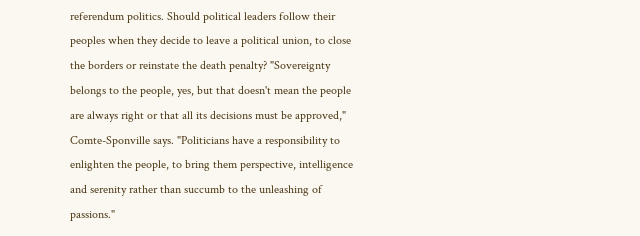referendum politics. Should political leaders follow their peoples when they decide to leave a political union, to close the borders or reinstate the death penalty? "Sovereignty belongs to the people, yes, but that doesn't mean the people are always right or that all its decisions must be approved," Comte-Sponville says. "Politicians have a responsibility to enlighten the people, to bring them perspective, intelligence and serenity rather than succumb to the unleashing of passions."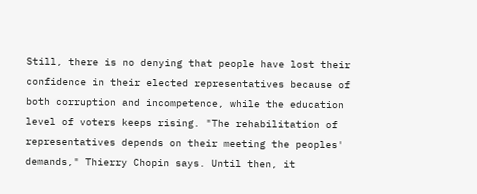Still, there is no denying that people have lost their confidence in their elected representatives because of both corruption and incompetence, while the education level of voters keeps rising. "The rehabilitation of representatives depends on their meeting the peoples' demands," Thierry Chopin says. Until then, it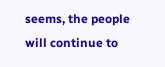seems, the people will continue to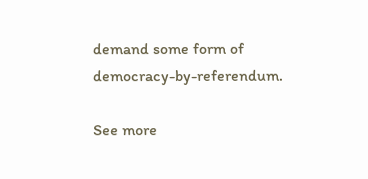demand some form of democracy-by-referendum.

See more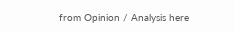from Opinion / Analysis here